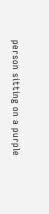person sitting on a purple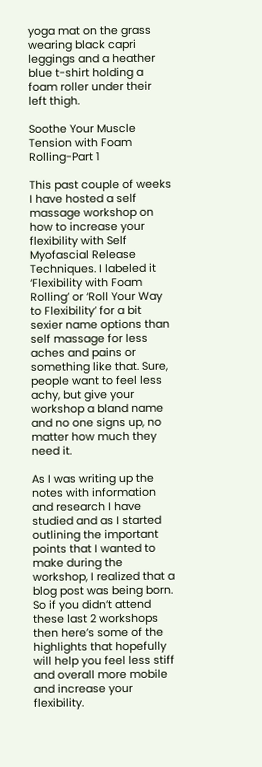yoga mat on the grass wearing black capri leggings and a heather blue t-shirt holding a foam roller under their left thigh.

Soothe Your Muscle Tension with Foam Rolling-Part 1

This past couple of weeks  I have hosted a self massage workshop on how to increase your flexibility with Self Myofascial Release Techniques. I labeled it ‘Flexibility with Foam Rolling’ or ‘Roll Your Way to Flexibility’ for a bit sexier name options than self massage for less aches and pains or something like that. Sure, people want to feel less achy, but give your workshop a bland name and no one signs up, no matter how much they need it.

As I was writing up the notes with information and research I have studied and as I started outlining the important points that I wanted to make during the workshop, I realized that a blog post was being born. So if you didn’t attend these last 2 workshops then here’s some of the highlights that hopefully will help you feel less stiff and overall more mobile and increase your flexibility.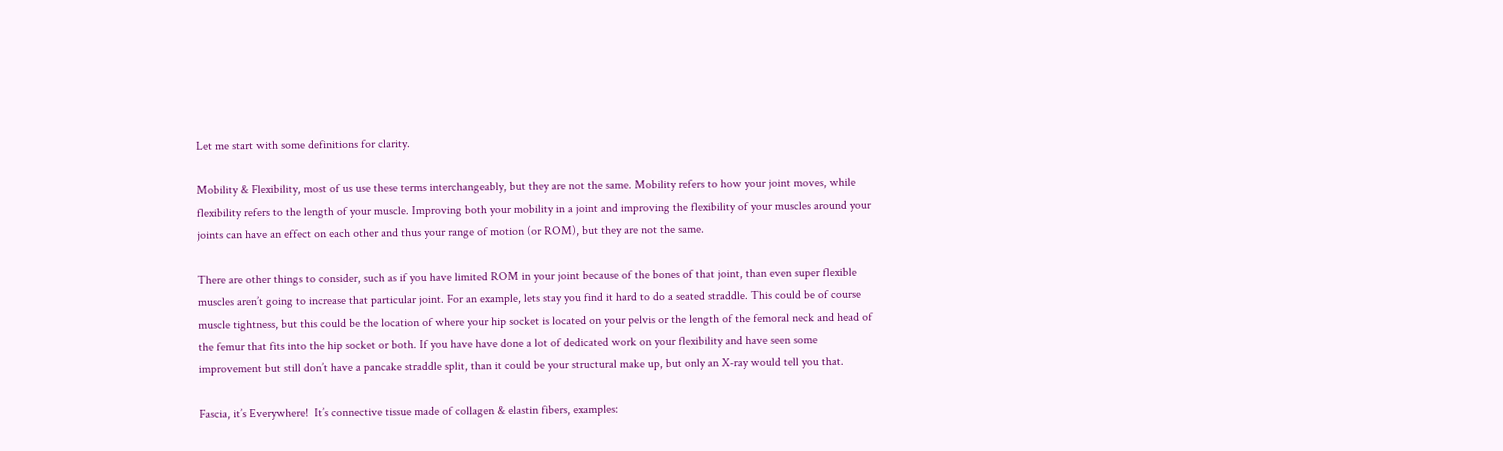Let me start with some definitions for clarity.

Mobility & Flexibility, most of us use these terms interchangeably, but they are not the same. Mobility refers to how your joint moves, while flexibility refers to the length of your muscle. Improving both your mobility in a joint and improving the flexibility of your muscles around your joints can have an effect on each other and thus your range of motion (or ROM), but they are not the same.

There are other things to consider, such as if you have limited ROM in your joint because of the bones of that joint, than even super flexible muscles aren’t going to increase that particular joint. For an example, lets stay you find it hard to do a seated straddle. This could be of course muscle tightness, but this could be the location of where your hip socket is located on your pelvis or the length of the femoral neck and head of the femur that fits into the hip socket or both. If you have have done a lot of dedicated work on your flexibility and have seen some improvement but still don’t have a pancake straddle split, than it could be your structural make up, but only an X-ray would tell you that.

Fascia, it’s Everywhere!  It’s connective tissue made of collagen & elastin fibers, examples: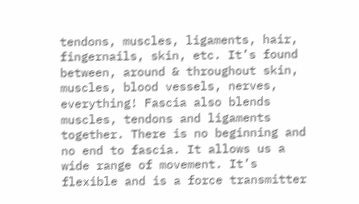tendons, muscles, ligaments, hair, fingernails, skin, etc. It’s found between, around & throughout skin, muscles, blood vessels, nerves, everything! Fascia also blends muscles, tendons and ligaments together. There is no beginning and no end to fascia. It allows us a wide range of movement. It’s flexible and is a force transmitter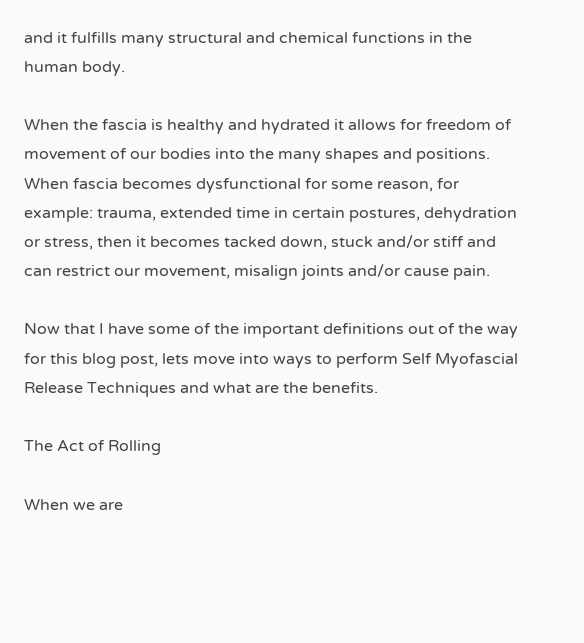and it fulfills many structural and chemical functions in the human body.

When the fascia is healthy and hydrated it allows for freedom of movement of our bodies into the many shapes and positions. When fascia becomes dysfunctional for some reason, for example: trauma, extended time in certain postures, dehydration or stress, then it becomes tacked down, stuck and/or stiff and can restrict our movement, misalign joints and/or cause pain.

Now that I have some of the important definitions out of the way for this blog post, lets move into ways to perform Self Myofascial Release Techniques and what are the benefits.

The Act of Rolling

When we are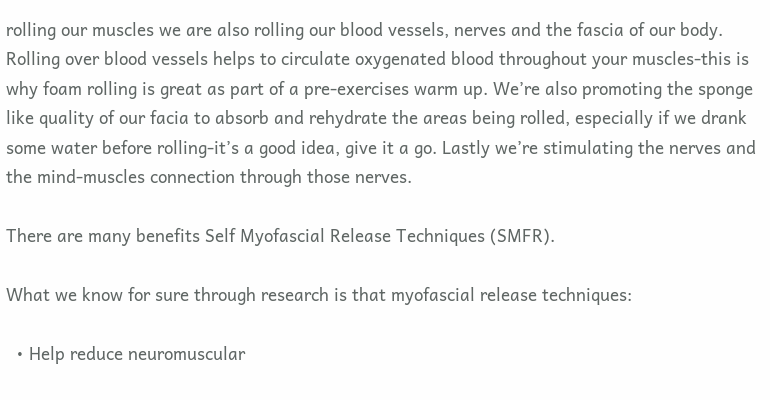rolling our muscles we are also rolling our blood vessels, nerves and the fascia of our body. Rolling over blood vessels helps to circulate oxygenated blood throughout your muscles-this is why foam rolling is great as part of a pre-exercises warm up. We’re also promoting the sponge like quality of our facia to absorb and rehydrate the areas being rolled, especially if we drank some water before rolling-it’s a good idea, give it a go. Lastly we’re stimulating the nerves and the mind-muscles connection through those nerves.

There are many benefits Self Myofascial Release Techniques (SMFR).

What we know for sure through research is that myofascial release techniques:

  • Help reduce neuromuscular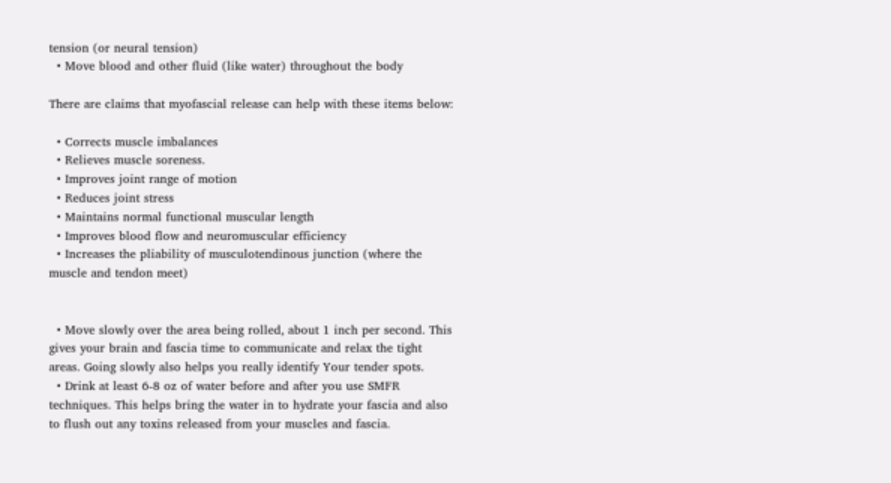tension (or neural tension)
  • Move blood and other fluid (like water) throughout the body

There are claims that myofascial release can help with these items below:

  • Corrects muscle imbalances
  • Relieves muscle soreness.
  • Improves joint range of motion
  • Reduces joint stress
  • Maintains normal functional muscular length
  • Improves blood flow and neuromuscular efficiency
  • Increases the pliability of musculotendinous junction (where the muscle and tendon meet)


  • Move slowly over the area being rolled, about 1 inch per second. This gives your brain and fascia time to communicate and relax the tight areas. Going slowly also helps you really identify Your tender spots.
  • Drink at least 6-8 oz of water before and after you use SMFR techniques. This helps bring the water in to hydrate your fascia and also to flush out any toxins released from your muscles and fascia.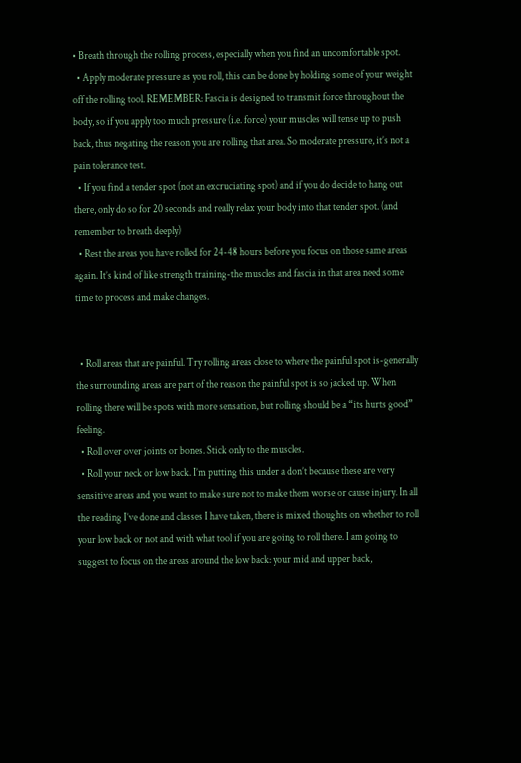• Breath through the rolling process, especially when you find an uncomfortable spot.
  • Apply moderate pressure as you roll, this can be done by holding some of your weight off the rolling tool. REMEMBER: Fascia is designed to transmit force throughout the body, so if you apply too much pressure (i.e. force) your muscles will tense up to push back, thus negating the reason you are rolling that area. So moderate pressure, it’s not a pain tolerance test.
  • If you find a tender spot (not an excruciating spot) and if you do decide to hang out there, only do so for 20 seconds and really relax your body into that tender spot. (and remember to breath deeply)
  • Rest the areas you have rolled for 24-48 hours before you focus on those same areas again. It’s kind of like strength training-the muscles and fascia in that area need some time to process and make changes.


  • Roll areas that are painful. Try rolling areas close to where the painful spot is-generally the surrounding areas are part of the reason the painful spot is so jacked up. When rolling there will be spots with more sensation, but rolling should be a “its hurts good” feeling.
  • Roll over over joints or bones. Stick only to the muscles.
  • Roll your neck or low back. I’m putting this under a don’t because these are very sensitive areas and you want to make sure not to make them worse or cause injury. In all the reading I’ve done and classes I have taken, there is mixed thoughts on whether to roll your low back or not and with what tool if you are going to roll there. I am going to suggest to focus on the areas around the low back: your mid and upper back,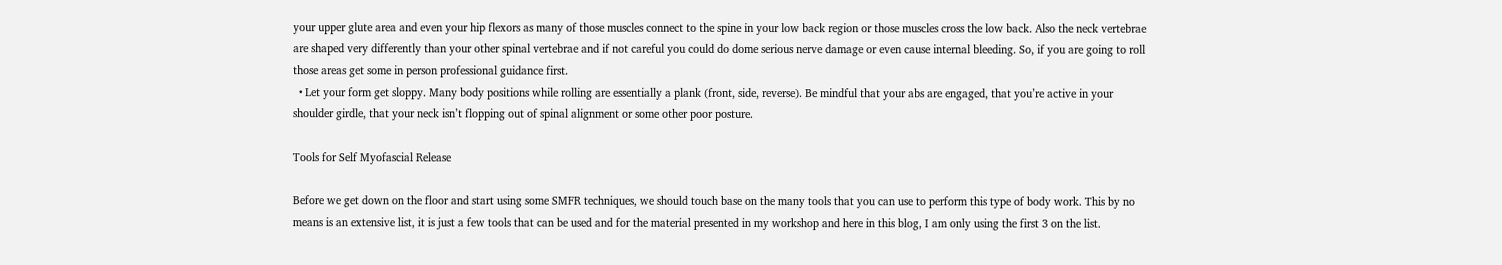your upper glute area and even your hip flexors as many of those muscles connect to the spine in your low back region or those muscles cross the low back. Also the neck vertebrae are shaped very differently than your other spinal vertebrae and if not careful you could do dome serious nerve damage or even cause internal bleeding. So, if you are going to roll those areas get some in person professional guidance first.
  • Let your form get sloppy. Many body positions while rolling are essentially a plank (front, side, reverse). Be mindful that your abs are engaged, that you’re active in your shoulder girdle, that your neck isn’t flopping out of spinal alignment or some other poor posture.

Tools for Self Myofascial Release

Before we get down on the floor and start using some SMFR techniques, we should touch base on the many tools that you can use to perform this type of body work. This by no means is an extensive list, it is just a few tools that can be used and for the material presented in my workshop and here in this blog, I am only using the first 3 on the list.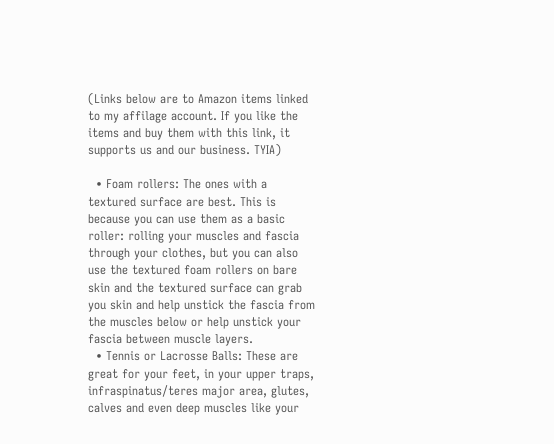(Links below are to Amazon items linked to my affilage account. If you like the items and buy them with this link, it supports us and our business. TYIA)

  • Foam rollers: The ones with a textured surface are best. This is because you can use them as a basic roller: rolling your muscles and fascia through your clothes, but you can also use the textured foam rollers on bare skin and the textured surface can grab you skin and help unstick the fascia from the muscles below or help unstick your fascia between muscle layers.
  • Tennis or Lacrosse Balls: These are great for your feet, in your upper traps, infraspinatus/teres major area, glutes, calves and even deep muscles like your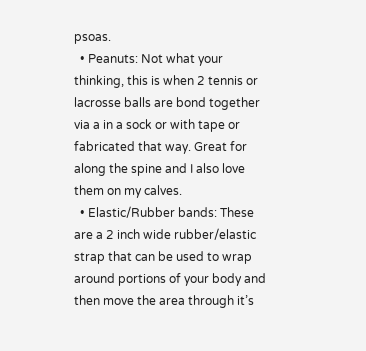psoas.
  • Peanuts: Not what your thinking, this is when 2 tennis or lacrosse balls are bond together via a in a sock or with tape or fabricated that way. Great for along the spine and I also love them on my calves.
  • Elastic/Rubber bands: These are a 2 inch wide rubber/elastic strap that can be used to wrap around portions of your body and then move the area through it’s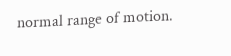normal range of motion.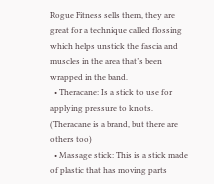Rogue Fitness sells them, they are great for a technique called flossing which helps unstick the fascia and muscles in the area that’s been wrapped in the band.
  • Theracane: Is a stick to use for applying pressure to knots. (Theracane is a brand, but there are others too)
  • Massage stick: This is a stick made of plastic that has moving parts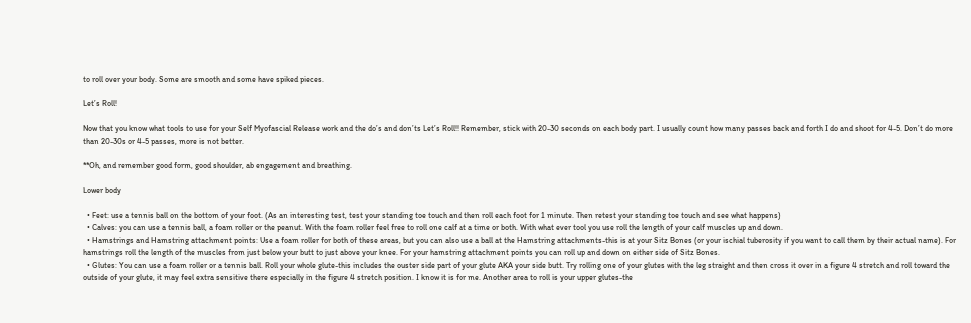to roll over your body. Some are smooth and some have spiked pieces.

Let’s Roll!

Now that you know what tools to use for your Self Myofascial Release work and the do’s and don’ts Let’s Roll!! Remember, stick with 20-30 seconds on each body part. I usually count how many passes back and forth I do and shoot for 4-5. Don’t do more than 20-30s or 4-5 passes, more is not better.

**Oh, and remember good form, good shoulder, ab engagement and breathing.

Lower body

  • Feet: use a tennis ball on the bottom of your foot. (As an interesting test, test your standing toe touch and then roll each foot for 1 minute. Then retest your standing toe touch and see what happens)
  • Calves: you can use a tennis ball, a foam roller or the peanut. With the foam roller feel free to roll one calf at a time or both. With what ever tool you use roll the length of your calf muscles up and down.
  • Hamstrings and Hamstring attachment points: Use a foam roller for both of these areas, but you can also use a ball at the Hamstring attachments-this is at your Sitz Bones (or your ischial tuberosity if you want to call them by their actual name). For hamstrings roll the length of the muscles from just below your butt to just above your knee. For your hamstring attachment points you can roll up and down on either side of Sitz Bones.
  • Glutes: You can use a foam roller or a tennis ball. Roll your whole glute-this includes the ouster side part of your glute AKA your side butt. Try rolling one of your glutes with the leg straight and then cross it over in a figure 4 stretch and roll toward the outside of your glute, it may feel extra sensitive there especially in the figure 4 stretch position. I know it is for me. Another area to roll is your upper glutes-the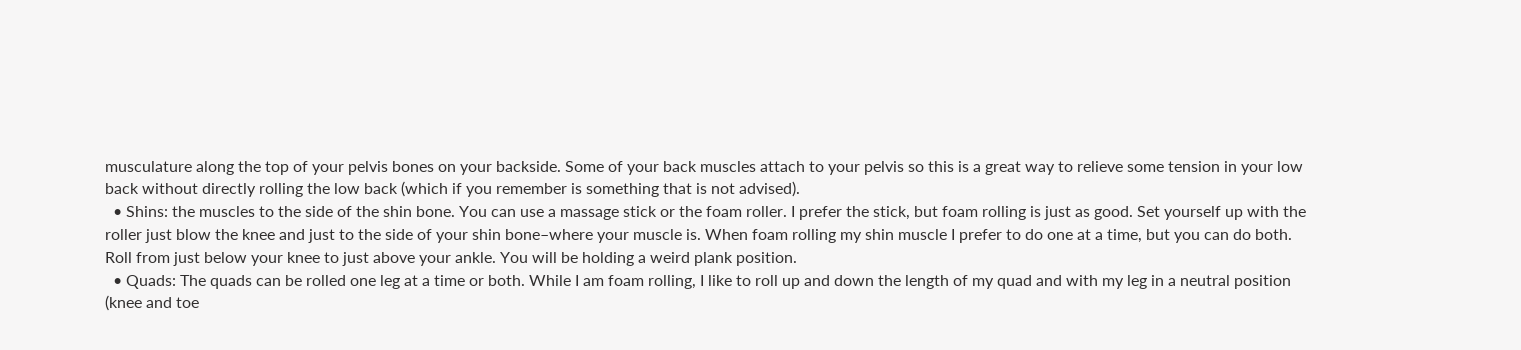musculature along the top of your pelvis bones on your backside. Some of your back muscles attach to your pelvis so this is a great way to relieve some tension in your low back without directly rolling the low back (which if you remember is something that is not advised).
  • Shins: the muscles to the side of the shin bone. You can use a massage stick or the foam roller. I prefer the stick, but foam rolling is just as good. Set yourself up with the roller just blow the knee and just to the side of your shin bone–where your muscle is. When foam rolling my shin muscle I prefer to do one at a time, but you can do both. Roll from just below your knee to just above your ankle. You will be holding a weird plank position.
  • Quads: The quads can be rolled one leg at a time or both. While I am foam rolling, I like to roll up and down the length of my quad and with my leg in a neutral position (knee and toe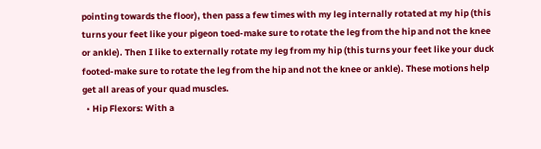pointing towards the floor), then pass a few times with my leg internally rotated at my hip (this turns your feet like your pigeon toed-make sure to rotate the leg from the hip and not the knee or ankle). Then I like to externally rotate my leg from my hip (this turns your feet like your duck footed-make sure to rotate the leg from the hip and not the knee or ankle). These motions help get all areas of your quad muscles.
  • Hip Flexors: With a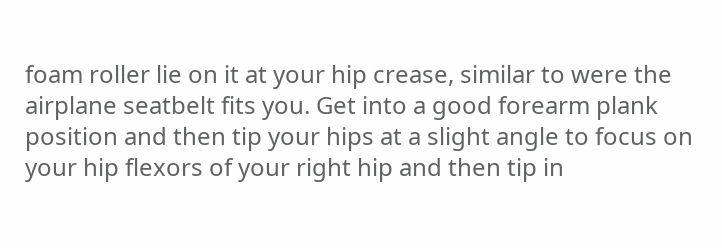foam roller lie on it at your hip crease, similar to were the airplane seatbelt fits you. Get into a good forearm plank position and then tip your hips at a slight angle to focus on your hip flexors of your right hip and then tip in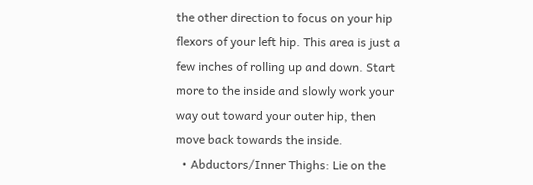the other direction to focus on your hip flexors of your left hip. This area is just a few inches of rolling up and down. Start more to the inside and slowly work your way out toward your outer hip, then move back towards the inside.
  • Abductors/Inner Thighs: Lie on the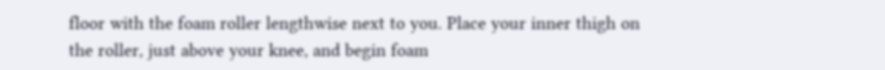floor with the foam roller lengthwise next to you. Place your inner thigh on the roller, just above your knee, and begin foam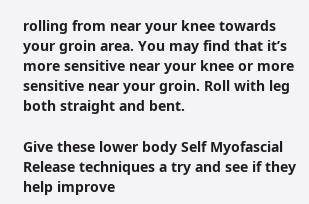rolling from near your knee towards your groin area. You may find that it’s more sensitive near your knee or more sensitive near your groin. Roll with leg both straight and bent.

Give these lower body Self Myofascial Release techniques a try and see if they help improve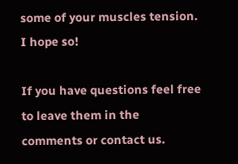some of your muscles tension. I hope so!

If you have questions feel free to leave them in the comments or contact us.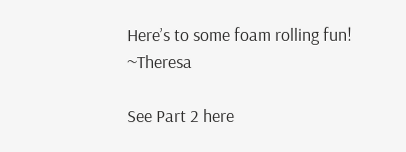Here’s to some foam rolling fun! ~Theresa

See Part 2 here